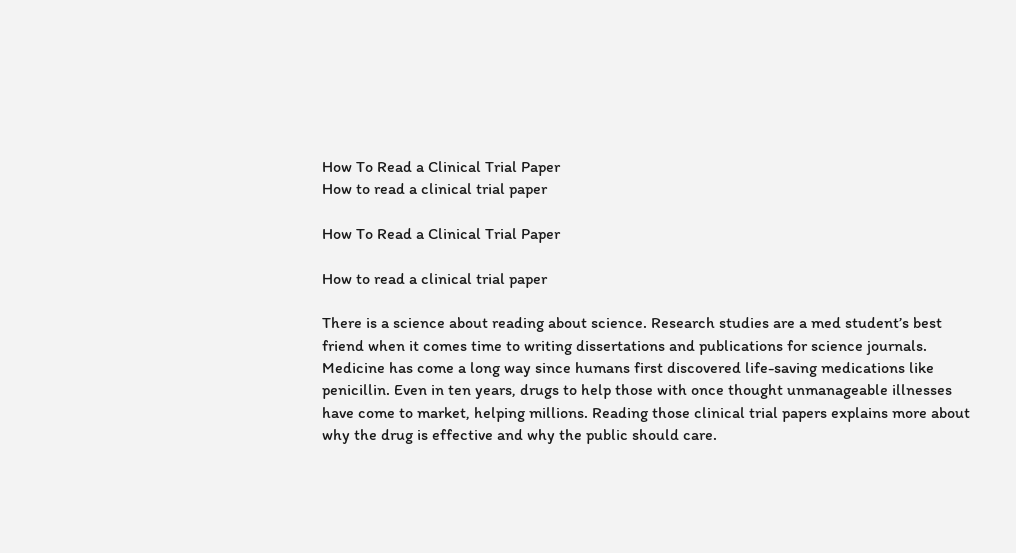How To Read a Clinical Trial Paper
How to read a clinical trial paper

How To Read a Clinical Trial Paper

How to read a clinical trial paper

There is a science about reading about science. Research studies are a med student’s best friend when it comes time to writing dissertations and publications for science journals. Medicine has come a long way since humans first discovered life-saving medications like penicillin. Even in ten years, drugs to help those with once thought unmanageable illnesses have come to market, helping millions. Reading those clinical trial papers explains more about why the drug is effective and why the public should care.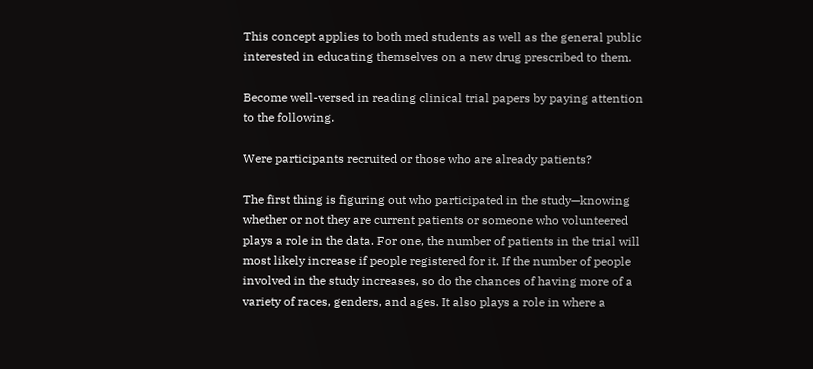This concept applies to both med students as well as the general public interested in educating themselves on a new drug prescribed to them.

Become well-versed in reading clinical trial papers by paying attention to the following.

Were participants recruited or those who are already patients?

The first thing is figuring out who participated in the study—knowing whether or not they are current patients or someone who volunteered plays a role in the data. For one, the number of patients in the trial will most likely increase if people registered for it. If the number of people involved in the study increases, so do the chances of having more of a variety of races, genders, and ages. It also plays a role in where a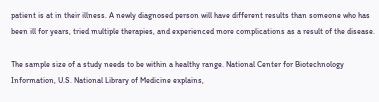patient is at in their illness. A newly diagnosed person will have different results than someone who has been ill for years, tried multiple therapies, and experienced more complications as a result of the disease.

The sample size of a study needs to be within a healthy range. National Center for Biotechnology Information, U.S. National Library of Medicine explains,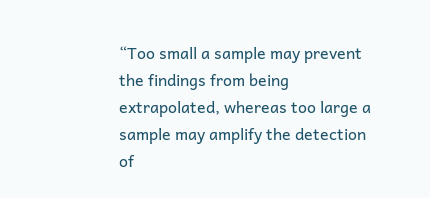“Too small a sample may prevent the findings from being extrapolated, whereas too large a sample may amplify the detection of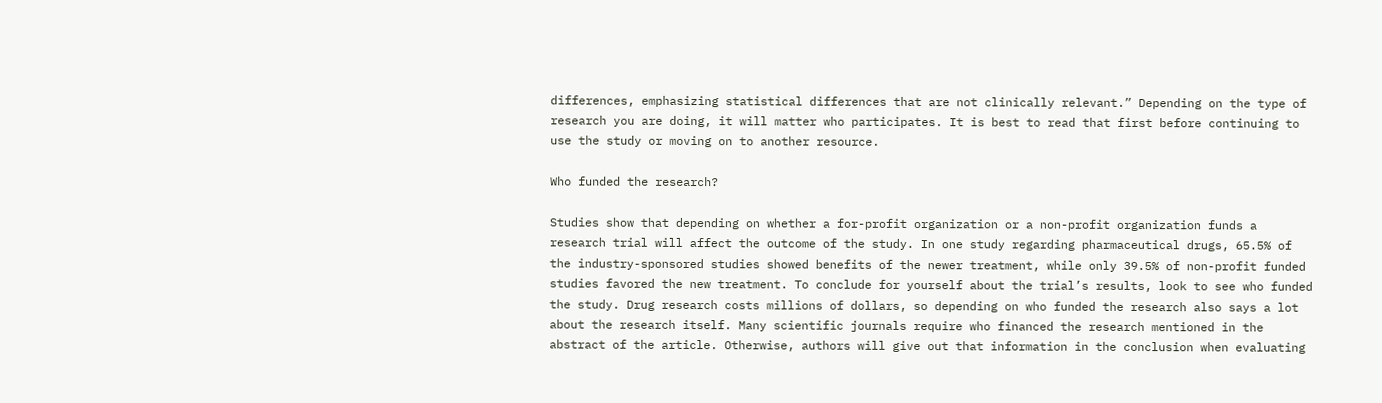differences, emphasizing statistical differences that are not clinically relevant.” Depending on the type of research you are doing, it will matter who participates. It is best to read that first before continuing to use the study or moving on to another resource.

Who funded the research?

Studies show that depending on whether a for-profit organization or a non-profit organization funds a research trial will affect the outcome of the study. In one study regarding pharmaceutical drugs, 65.5% of the industry-sponsored studies showed benefits of the newer treatment, while only 39.5% of non-profit funded studies favored the new treatment. To conclude for yourself about the trial’s results, look to see who funded the study. Drug research costs millions of dollars, so depending on who funded the research also says a lot about the research itself. Many scientific journals require who financed the research mentioned in the abstract of the article. Otherwise, authors will give out that information in the conclusion when evaluating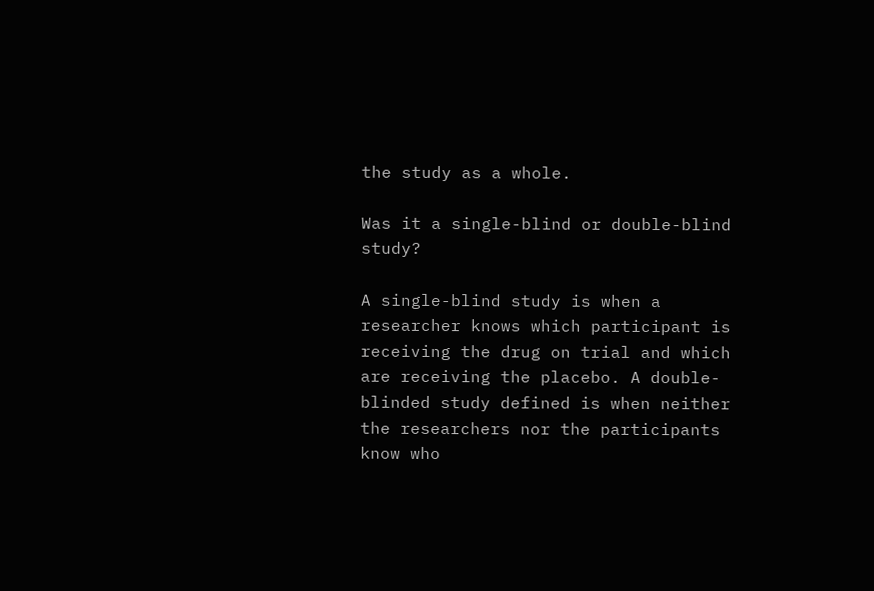the study as a whole.

Was it a single-blind or double-blind study?

A single-blind study is when a researcher knows which participant is receiving the drug on trial and which are receiving the placebo. A double-blinded study defined is when neither the researchers nor the participants know who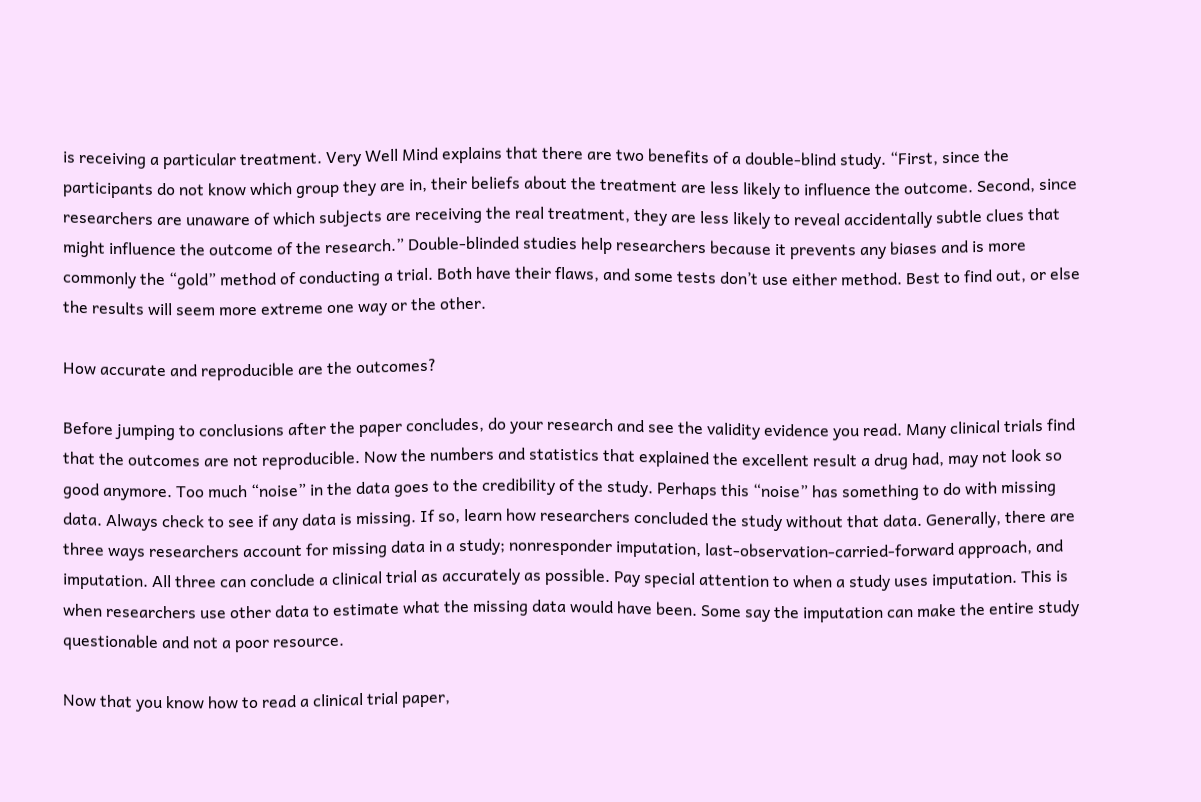is receiving a particular treatment. Very Well Mind explains that there are two benefits of a double-blind study. “First, since the participants do not know which group they are in, their beliefs about the treatment are less likely to influence the outcome. Second, since researchers are unaware of which subjects are receiving the real treatment, they are less likely to reveal accidentally subtle clues that might influence the outcome of the research.” Double-blinded studies help researchers because it prevents any biases and is more commonly the “gold” method of conducting a trial. Both have their flaws, and some tests don’t use either method. Best to find out, or else the results will seem more extreme one way or the other.

How accurate and reproducible are the outcomes?

Before jumping to conclusions after the paper concludes, do your research and see the validity evidence you read. Many clinical trials find that the outcomes are not reproducible. Now the numbers and statistics that explained the excellent result a drug had, may not look so good anymore. Too much “noise” in the data goes to the credibility of the study. Perhaps this “noise” has something to do with missing data. Always check to see if any data is missing. If so, learn how researchers concluded the study without that data. Generally, there are three ways researchers account for missing data in a study; nonresponder imputation, last-observation-carried-forward approach, and imputation. All three can conclude a clinical trial as accurately as possible. Pay special attention to when a study uses imputation. This is when researchers use other data to estimate what the missing data would have been. Some say the imputation can make the entire study questionable and not a poor resource.

Now that you know how to read a clinical trial paper,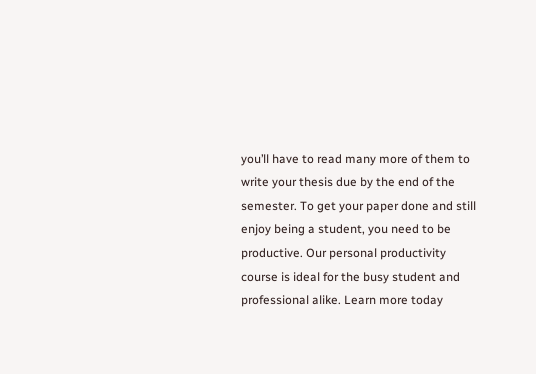you’ll have to read many more of them to write your thesis due by the end of the semester. To get your paper done and still enjoy being a student, you need to be productive. Our personal productivity course is ideal for the busy student and professional alike. Learn more today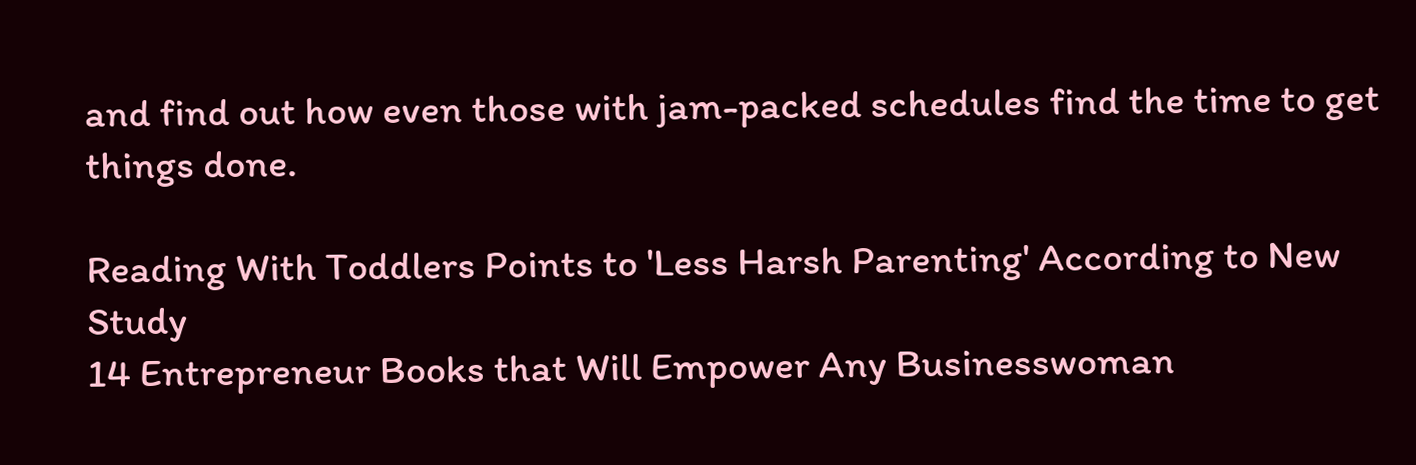and find out how even those with jam-packed schedules find the time to get things done.

Reading With Toddlers Points to 'Less Harsh Parenting' According to New Study
14 Entrepreneur Books that Will Empower Any Businesswoman